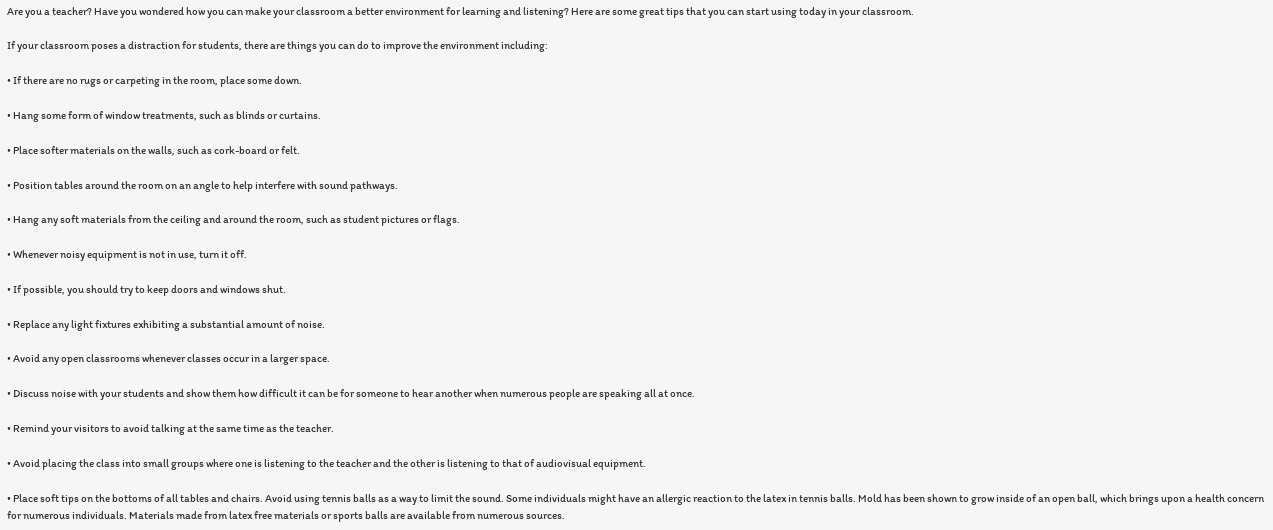Are you a teacher? Have you wondered how you can make your classroom a better environment for learning and listening? Here are some great tips that you can start using today in your classroom.

If your classroom poses a distraction for students, there are things you can do to improve the environment including:

• If there are no rugs or carpeting in the room, place some down.

• Hang some form of window treatments, such as blinds or curtains.

• Place softer materials on the walls, such as cork-board or felt.

• Position tables around the room on an angle to help interfere with sound pathways.

• Hang any soft materials from the ceiling and around the room, such as student pictures or flags.

• Whenever noisy equipment is not in use, turn it off.

• If possible, you should try to keep doors and windows shut.

• Replace any light fixtures exhibiting a substantial amount of noise.

• Avoid any open classrooms whenever classes occur in a larger space.

• Discuss noise with your students and show them how difficult it can be for someone to hear another when numerous people are speaking all at once.

• Remind your visitors to avoid talking at the same time as the teacher.

• Avoid placing the class into small groups where one is listening to the teacher and the other is listening to that of audiovisual equipment.

• Place soft tips on the bottoms of all tables and chairs. Avoid using tennis balls as a way to limit the sound. Some individuals might have an allergic reaction to the latex in tennis balls. Mold has been shown to grow inside of an open ball, which brings upon a health concern for numerous individuals. Materials made from latex free materials or sports balls are available from numerous sources.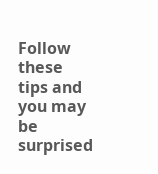Follow these tips and you may be surprised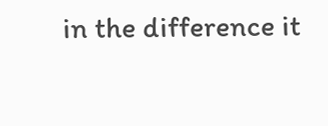in the difference it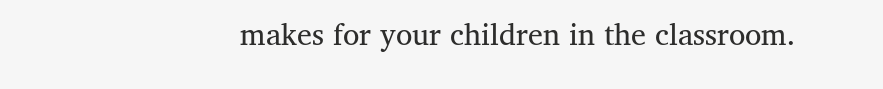makes for your children in the classroom.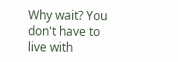Why wait? You don't have to live with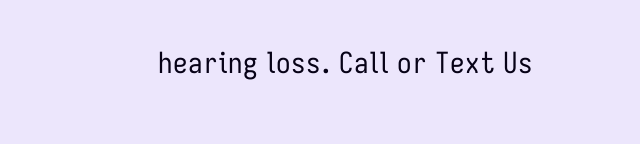hearing loss. Call or Text Us